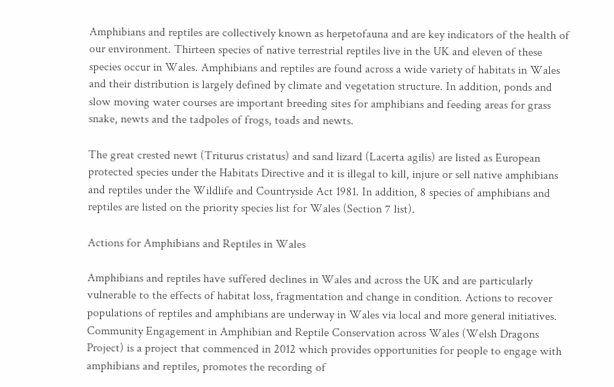Amphibians and reptiles are collectively known as herpetofauna and are key indicators of the health of our environment. Thirteen species of native terrestrial reptiles live in the UK and eleven of these species occur in Wales. Amphibians and reptiles are found across a wide variety of habitats in Wales and their distribution is largely defined by climate and vegetation structure. In addition, ponds and slow moving water courses are important breeding sites for amphibians and feeding areas for grass snake, newts and the tadpoles of frogs, toads and newts.

The great crested newt (Triturus cristatus) and sand lizard (Lacerta agilis) are listed as European protected species under the Habitats Directive and it is illegal to kill, injure or sell native amphibians and reptiles under the Wildlife and Countryside Act 1981. In addition, 8 species of amphibians and reptiles are listed on the priority species list for Wales (Section 7 list).

Actions for Amphibians and Reptiles in Wales

Amphibians and reptiles have suffered declines in Wales and across the UK and are particularly vulnerable to the effects of habitat loss, fragmentation and change in condition. Actions to recover populations of reptiles and amphibians are underway in Wales via local and more general initiatives. Community Engagement in Amphibian and Reptile Conservation across Wales (Welsh Dragons Project) is a project that commenced in 2012 which provides opportunities for people to engage with amphibians and reptiles, promotes the recording of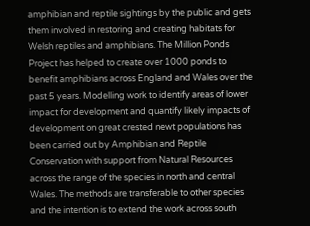amphibian and reptile sightings by the public and gets them involved in restoring and creating habitats for Welsh reptiles and amphibians. The Million Ponds Project has helped to create over 1000 ponds to benefit amphibians across England and Wales over the past 5 years. Modelling work to identify areas of lower impact for development and quantify likely impacts of development on great crested newt populations has been carried out by Amphibian and Reptile Conservation with support from Natural Resources across the range of the species in north and central Wales. The methods are transferable to other species and the intention is to extend the work across south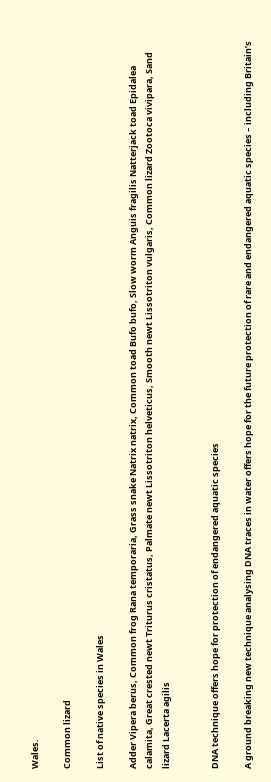Wales.

Common lizard

List of native species in Wales

Adder Vipera berus, Common frog Rana temporaria, Grass snake Natrix natrix, Common toad Bufo bufo, Slow worm Anguis fragilis Natterjack toad Epidalea calamita, Great crested newt Triturus cristatus, Palmate newt Lissotriton helveticus, Smooth newt Lissotriton vulgaris, Common lizard Zootoca vivipara, Sand lizard Lacerta agilis


DNA technique offers hope for protection of endangered aquatic species

A ground breaking new technique analysing DNA traces in water offers hope for the future protection of rare and endangered aquatic species – including Britain’s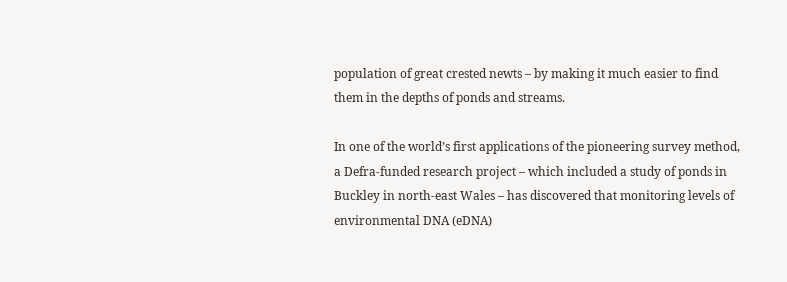population of great crested newts – by making it much easier to find them in the depths of ponds and streams.

In one of the world’s first applications of the pioneering survey method, a Defra-funded research project – which included a study of ponds in Buckley in north-east Wales – has discovered that monitoring levels of environmental DNA (eDNA)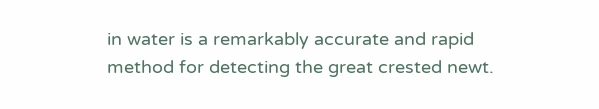in water is a remarkably accurate and rapid method for detecting the great crested newt.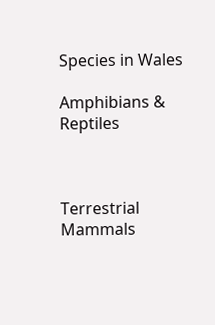Species in Wales

Amphibians & Reptiles



Terrestrial Mammals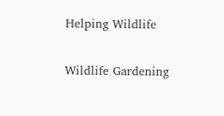Helping Wildlife

Wildlife Gardening